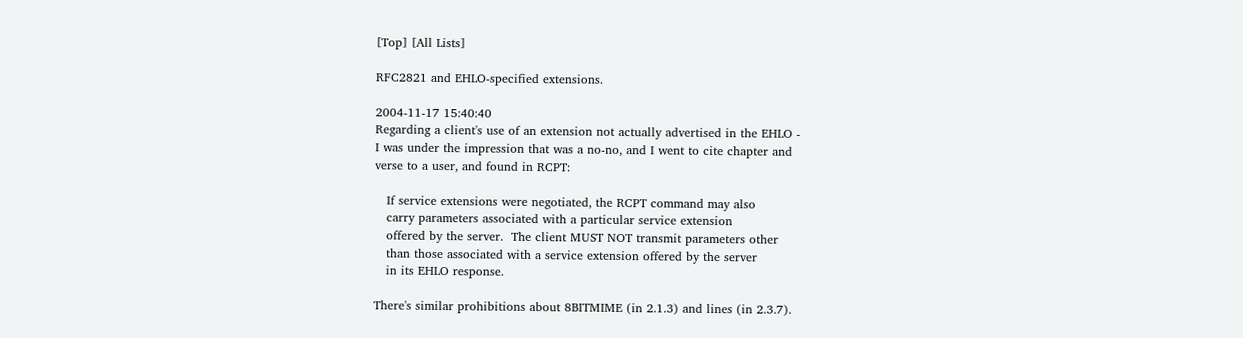[Top] [All Lists]

RFC2821 and EHLO-specified extensions.

2004-11-17 15:40:40
Regarding a client's use of an extension not actually advertised in the EHLO -
I was under the impression that was a no-no, and I went to cite chapter and
verse to a user, and found in RCPT:

   If service extensions were negotiated, the RCPT command may also
   carry parameters associated with a particular service extension
   offered by the server.  The client MUST NOT transmit parameters other
   than those associated with a service extension offered by the server
   in its EHLO response.

There's similar prohibitions about 8BITMIME (in 2.1.3) and lines (in 2.3.7).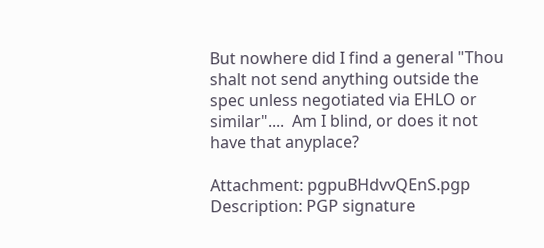But nowhere did I find a general "Thou shalt not send anything outside the
spec unless negotiated via EHLO or similar"....  Am I blind, or does it not
have that anyplace?

Attachment: pgpuBHdvvQEnS.pgp
Description: PGP signature